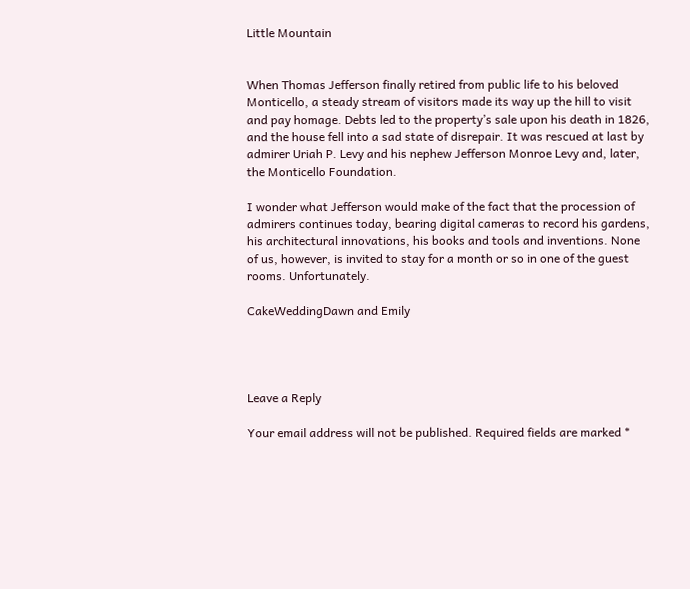Little Mountain


When Thomas Jefferson finally retired from public life to his beloved Monticello, a steady stream of visitors made its way up the hill to visit and pay homage. Debts led to the property’s sale upon his death in 1826, and the house fell into a sad state of disrepair. It was rescued at last by admirer Uriah P. Levy and his nephew Jefferson Monroe Levy and, later, the Monticello Foundation.

I wonder what Jefferson would make of the fact that the procession of admirers continues today, bearing digital cameras to record his gardens, his architectural innovations, his books and tools and inventions. None of us, however, is invited to stay for a month or so in one of the guest rooms. Unfortunately.

CakeWeddingDawn and Emily




Leave a Reply

Your email address will not be published. Required fields are marked *